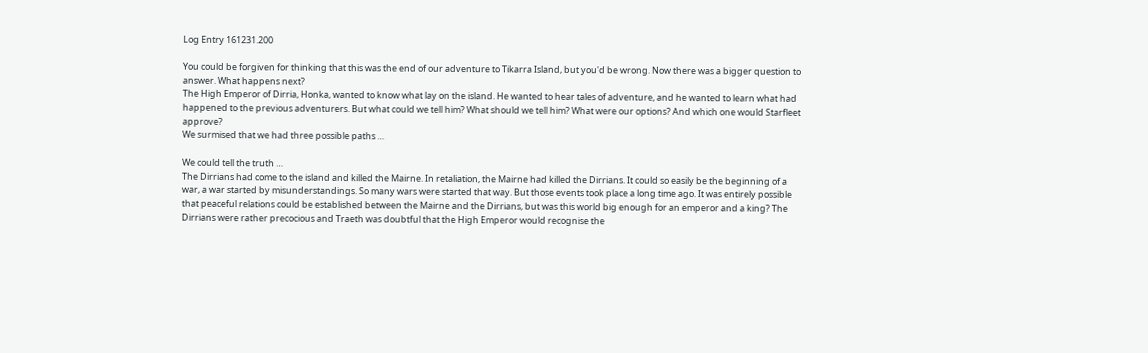Log Entry 161231.200

You could be forgiven for thinking that this was the end of our adventure to Tikarra Island, but you'd be wrong. Now there was a bigger question to answer. What happens next?
The High Emperor of Dirria, Honka, wanted to know what lay on the island. He wanted to hear tales of adventure, and he wanted to learn what had happened to the previous adventurers. But what could we tell him? What should we tell him? What were our options? And which one would Starfleet approve?
We surmised that we had three possible paths …

We could tell the truth …
The Dirrians had come to the island and killed the Mairne. In retaliation, the Mairne had killed the Dirrians. It could so easily be the beginning of a war, a war started by misunderstandings. So many wars were started that way. But those events took place a long time ago. It was entirely possible that peaceful relations could be established between the Mairne and the Dirrians, but was this world big enough for an emperor and a king? The Dirrians were rather precocious and Traeth was doubtful that the High Emperor would recognise the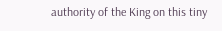authority of the King on this tiny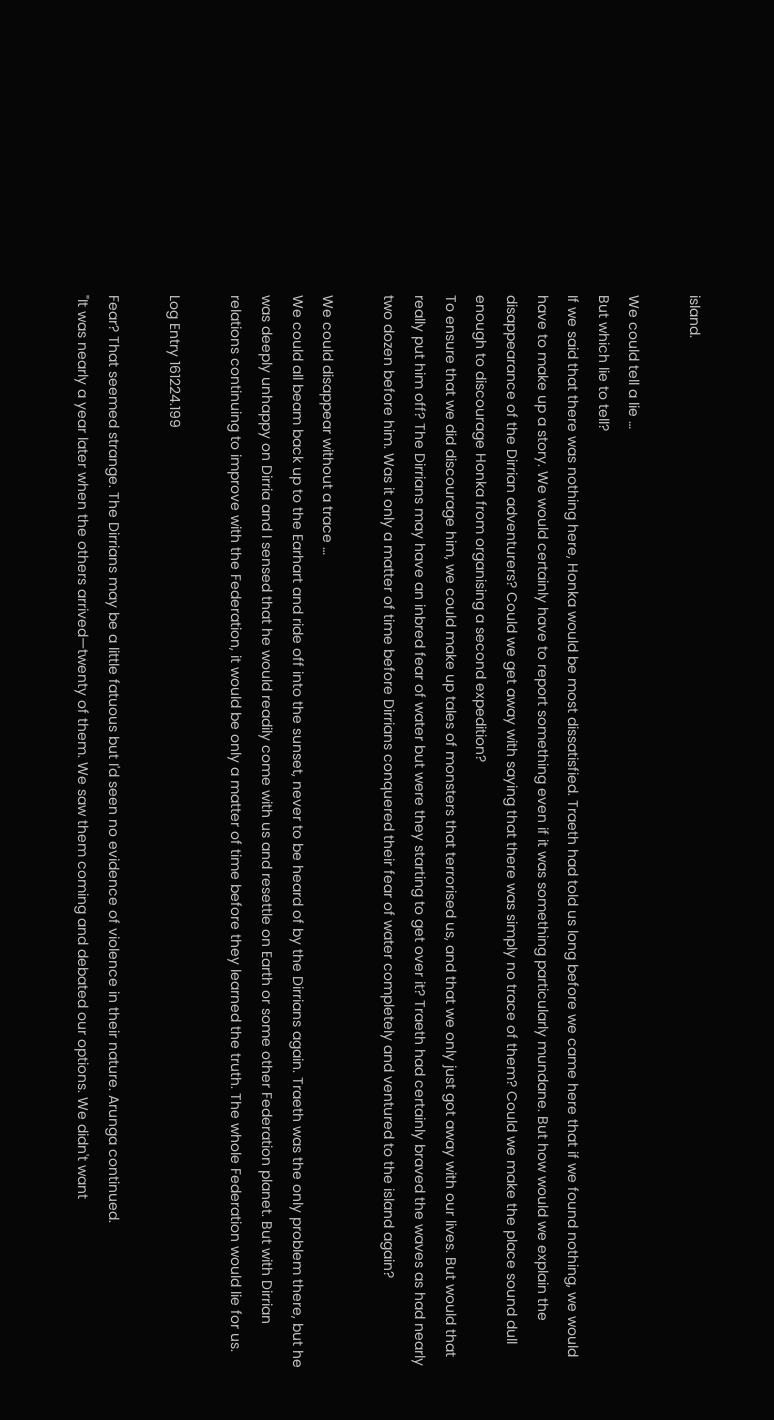island.

We could tell a lie …
But which lie to tell?
If we said that there was nothing here, Honka would be most dissatisfied. Traeth had told us long before we came here that if we found nothing, we would have to make up a story. We would certainly have to report something even if it was something particularly mundane. But how would we explain the disappearance of the Dirrian adventurers? Could we get away with saying that there was simply no trace of them? Could we make the place sound dull enough to discourage Honka from organising a second expedition?
To ensure that we did discourage him, we could make up tales of monsters that terrorised us, and that we only just got away with our lives. But would that really put him off? The Dirrians may have an inbred fear of water but were they starting to get over it? Traeth had certainly braved the waves as had nearly two dozen before him. Was it only a matter of time before Dirrians conquered their fear of water completely and ventured to the island again?

We could disappear without a trace …
We could all beam back up to the Earhart and ride off into the sunset, never to be heard of by the Dirrians again. Traeth was the only problem there, but he was deeply unhappy on Dirria and I sensed that he would readily come with us and resettle on Earth or some other Federation planet. But with Dirrian relations continuing to improve with the Federation, it would be only a matter of time before they learned the truth. The whole Federation would lie for us.

Log Entry 161224.199

Fear? That seemed strange. The Dirrians may be a little fatuous but I'd seen no evidence of violence in their nature. Arunga continued.
"It was nearly a year later when the others arrived—twenty of them. We saw them coming and debated our options. We didn't want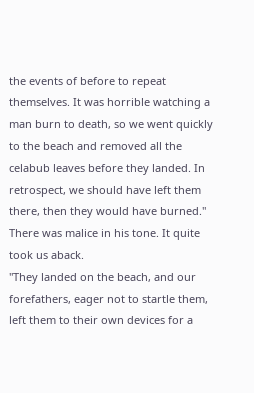the events of before to repeat themselves. It was horrible watching a man burn to death, so we went quickly to the beach and removed all the celabub leaves before they landed. In retrospect, we should have left them there, then they would have burned." There was malice in his tone. It quite took us aback.
"They landed on the beach, and our forefathers, eager not to startle them, left them to their own devices for a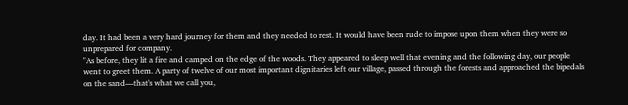day. It had been a very hard journey for them and they needed to rest. It would have been rude to impose upon them when they were so unprepared for company.
"As before, they lit a fire and camped on the edge of the woods. They appeared to sleep well that evening and the following day, our people went to greet them. A party of twelve of our most important dignitaries left our village, passed through the forests and approached the bipedals on the sand—that's what we call you,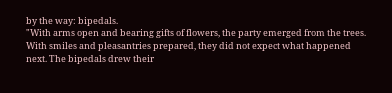by the way: bipedals.
"With arms open and bearing gifts of flowers, the party emerged from the trees. With smiles and pleasantries prepared, they did not expect what happened next. The bipedals drew their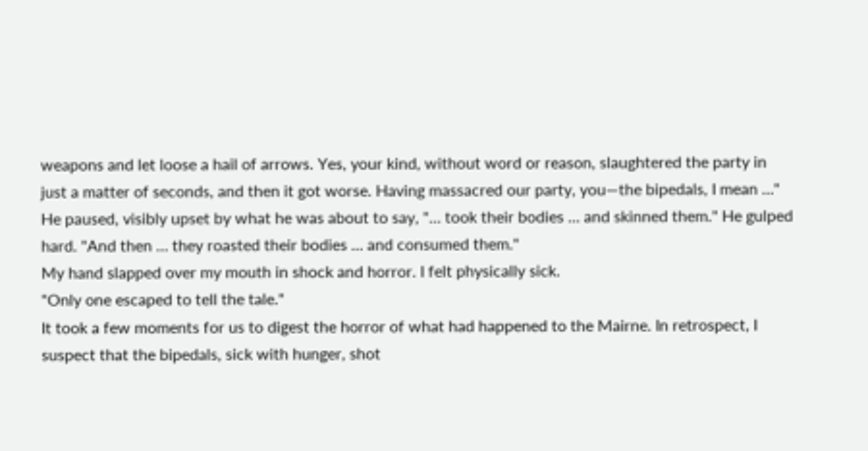weapons and let loose a hail of arrows. Yes, your kind, without word or reason, slaughtered the party in just a matter of seconds, and then it got worse. Having massacred our party, you—the bipedals, I mean …" He paused, visibly upset by what he was about to say, "… took their bodies … and skinned them." He gulped hard. "And then … they roasted their bodies … and consumed them."
My hand slapped over my mouth in shock and horror. I felt physically sick.
"Only one escaped to tell the tale."
It took a few moments for us to digest the horror of what had happened to the Mairne. In retrospect, I suspect that the bipedals, sick with hunger, shot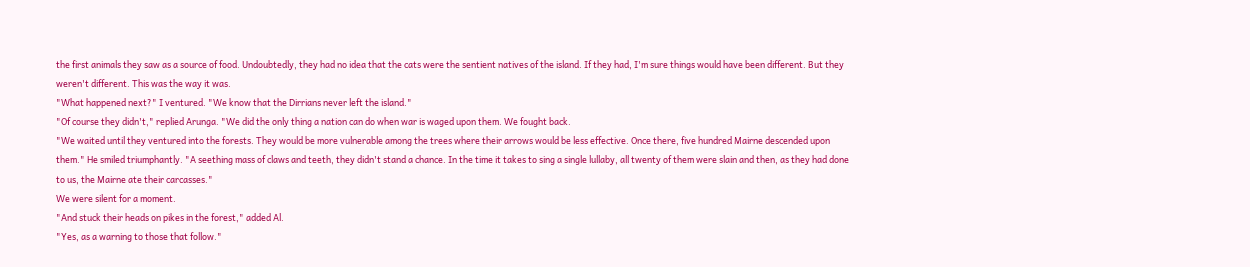the first animals they saw as a source of food. Undoubtedly, they had no idea that the cats were the sentient natives of the island. If they had, I'm sure things would have been different. But they weren't different. This was the way it was.
"What happened next?" I ventured. "We know that the Dirrians never left the island."
"Of course they didn't," replied Arunga. "We did the only thing a nation can do when war is waged upon them. We fought back.
"We waited until they ventured into the forests. They would be more vulnerable among the trees where their arrows would be less effective. Once there, five hundred Mairne descended upon them." He smiled triumphantly. "A seething mass of claws and teeth, they didn't stand a chance. In the time it takes to sing a single lullaby, all twenty of them were slain and then, as they had done to us, the Mairne ate their carcasses."
We were silent for a moment.
"And stuck their heads on pikes in the forest," added Al.
"Yes, as a warning to those that follow."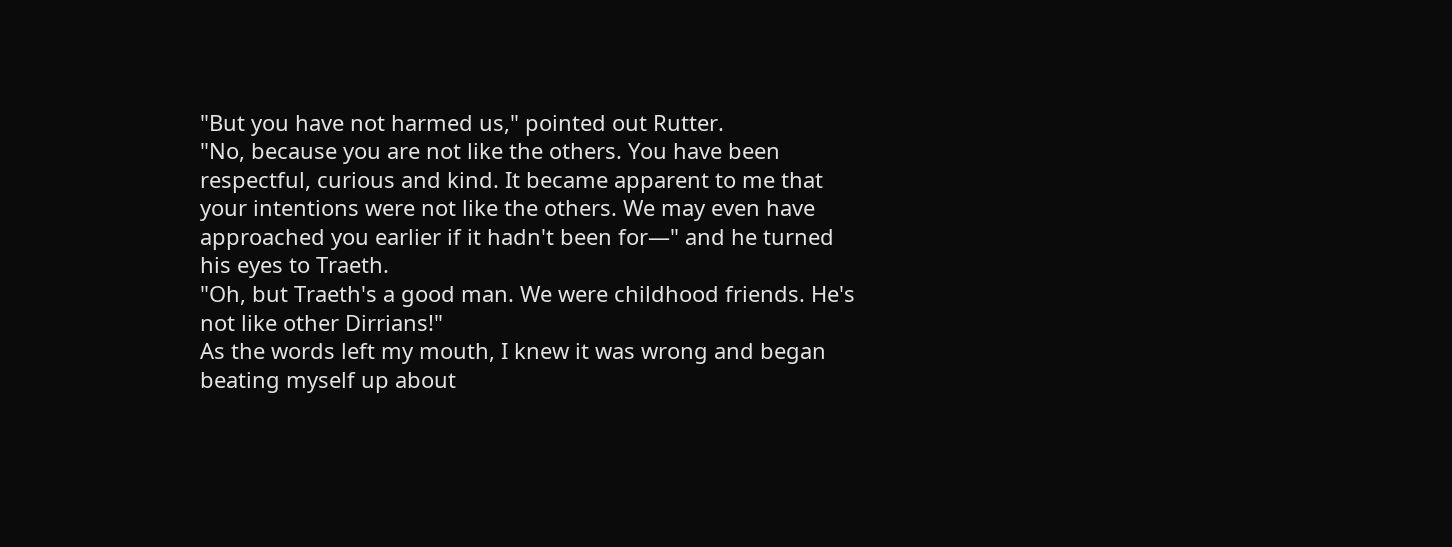"But you have not harmed us," pointed out Rutter.
"No, because you are not like the others. You have been respectful, curious and kind. It became apparent to me that your intentions were not like the others. We may even have approached you earlier if it hadn't been for—" and he turned his eyes to Traeth.
"Oh, but Traeth's a good man. We were childhood friends. He's not like other Dirrians!"
As the words left my mouth, I knew it was wrong and began beating myself up about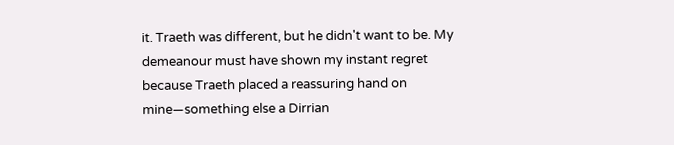it. Traeth was different, but he didn't want to be. My demeanour must have shown my instant regret because Traeth placed a reassuring hand on mine—something else a Dirrian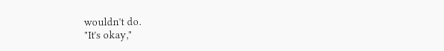wouldn't do.
"It's okay,"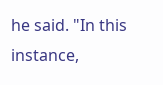he said. "In this instance,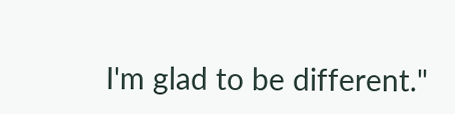I'm glad to be different."